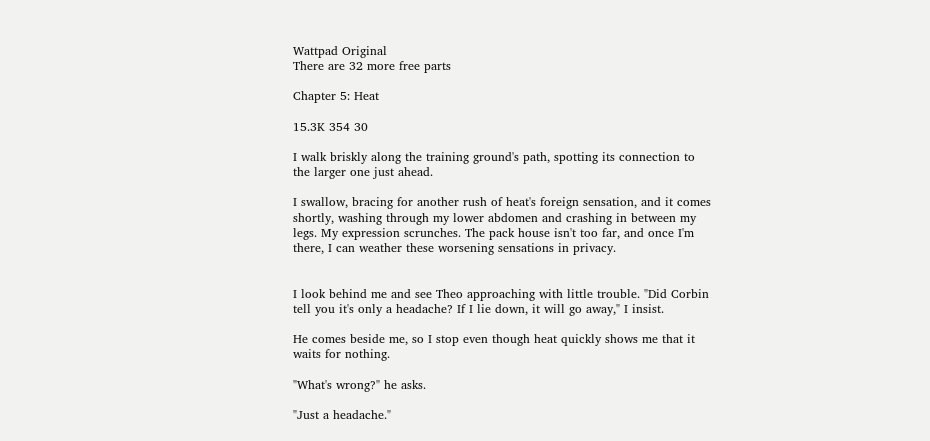Wattpad Original
There are 32 more free parts

Chapter 5: Heat

15.3K 354 30

I walk briskly along the training ground's path, spotting its connection to the larger one just ahead.

I swallow, bracing for another rush of heat's foreign sensation, and it comes shortly, washing through my lower abdomen and crashing in between my legs. My expression scrunches. The pack house isn't too far, and once I'm there, I can weather these worsening sensations in privacy.


I look behind me and see Theo approaching with little trouble. "Did Corbin tell you it's only a headache? If I lie down, it will go away," I insist.

He comes beside me, so I stop even though heat quickly shows me that it waits for nothing.

"What's wrong?" he asks.

"Just a headache."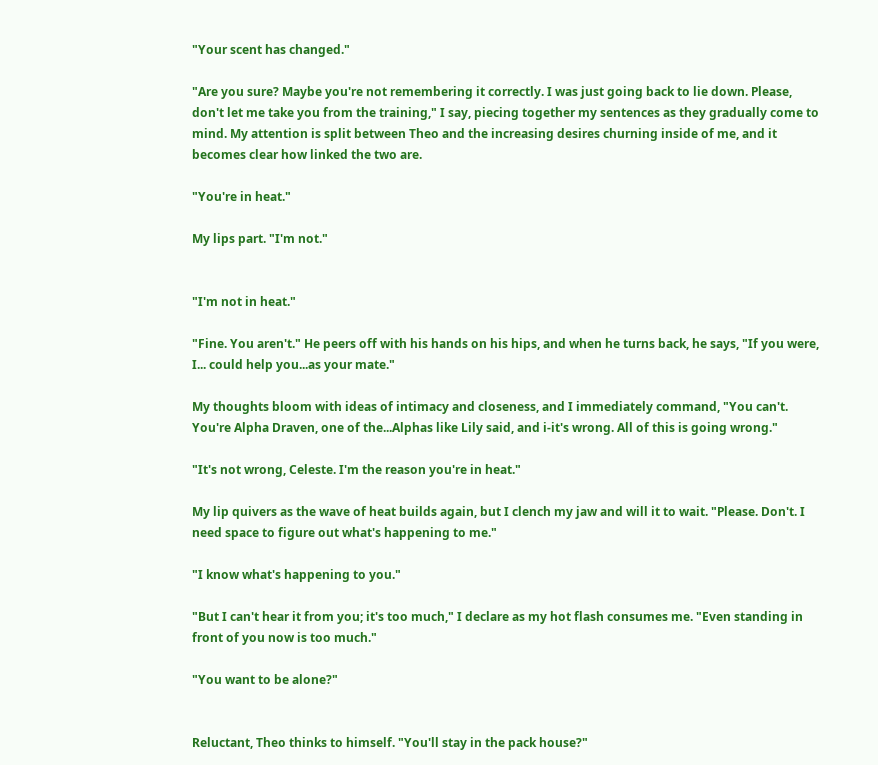"Your scent has changed."

"Are you sure? Maybe you're not remembering it correctly. I was just going back to lie down. Please, don't let me take you from the training," I say, piecing together my sentences as they gradually come to mind. My attention is split between Theo and the increasing desires churning inside of me, and it becomes clear how linked the two are.

"You're in heat."

My lips part. "I'm not."


"I'm not in heat."

"Fine. You aren't." He peers off with his hands on his hips, and when he turns back, he says, "If you were, I... could help you...as your mate."

My thoughts bloom with ideas of intimacy and closeness, and I immediately command, "You can't. You're Alpha Draven, one of the...Alphas like Lily said, and i-it's wrong. All of this is going wrong."

"It's not wrong, Celeste. I'm the reason you're in heat."

My lip quivers as the wave of heat builds again, but I clench my jaw and will it to wait. "Please. Don't. I need space to figure out what's happening to me."

"I know what's happening to you."

"But I can't hear it from you; it's too much," I declare as my hot flash consumes me. "Even standing in front of you now is too much."

"You want to be alone?"


Reluctant, Theo thinks to himself. "You'll stay in the pack house?"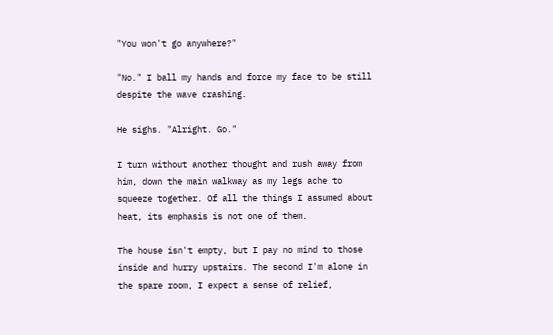"You won't go anywhere?"

"No." I ball my hands and force my face to be still despite the wave crashing.

He sighs. "Alright. Go."

I turn without another thought and rush away from him, down the main walkway as my legs ache to squeeze together. Of all the things I assumed about heat, its emphasis is not one of them.

The house isn't empty, but I pay no mind to those inside and hurry upstairs. The second I'm alone in the spare room, I expect a sense of relief,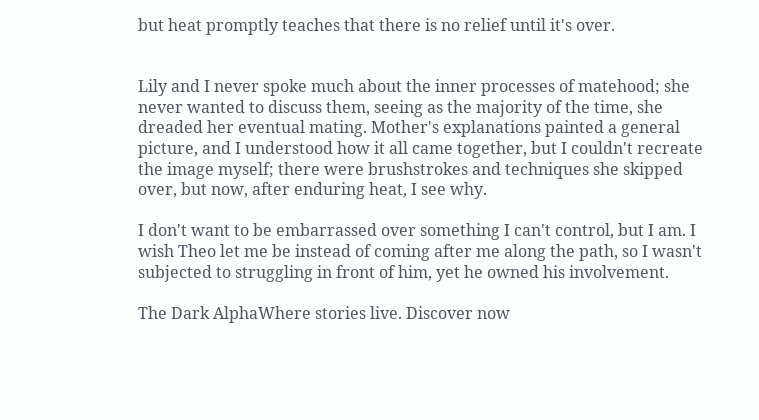but heat promptly teaches that there is no relief until it's over.


Lily and I never spoke much about the inner processes of matehood; she never wanted to discuss them, seeing as the majority of the time, she dreaded her eventual mating. Mother's explanations painted a general picture, and I understood how it all came together, but I couldn't recreate the image myself; there were brushstrokes and techniques she skipped over, but now, after enduring heat, I see why.

I don't want to be embarrassed over something I can't control, but I am. I wish Theo let me be instead of coming after me along the path, so I wasn't subjected to struggling in front of him, yet he owned his involvement.

The Dark AlphaWhere stories live. Discover now